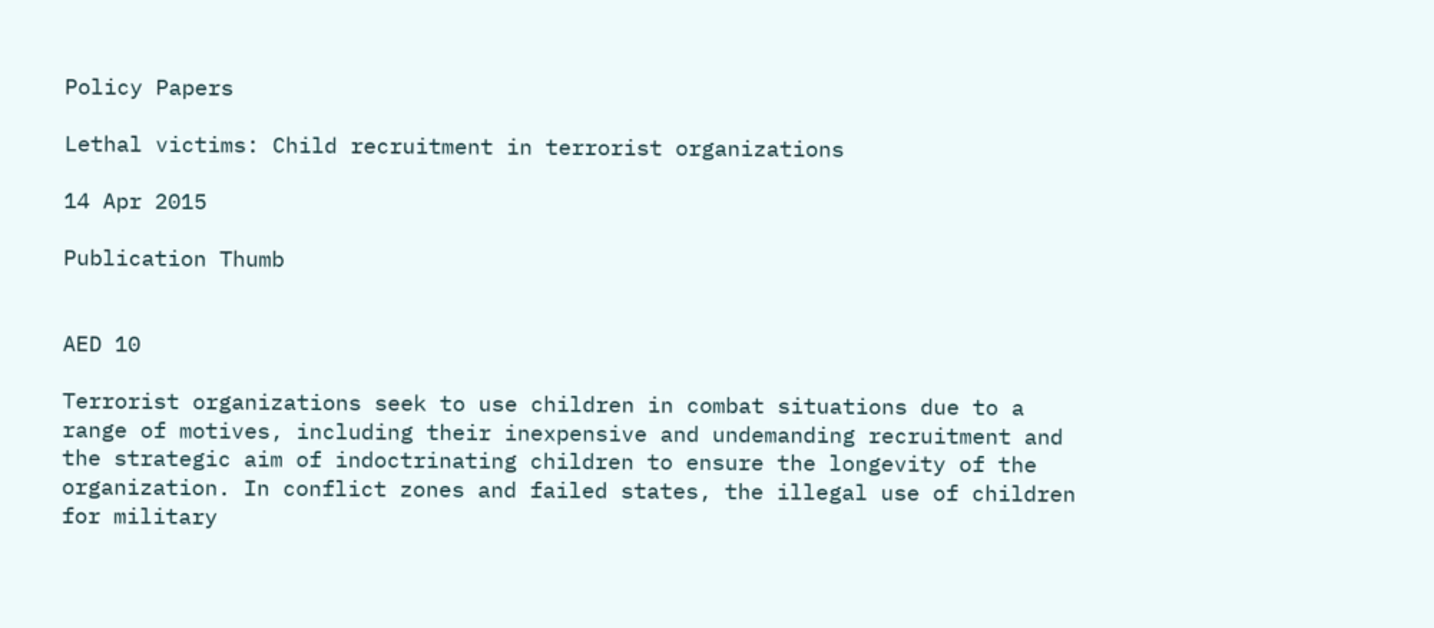Policy Papers

Lethal victims: Child recruitment in terrorist organizations

14 Apr 2015

Publication Thumb


AED 10

Terrorist organizations seek to use children in combat situations due to a range of motives, including their inexpensive and undemanding recruitment and the strategic aim of indoctrinating children to ensure the longevity of the organization. In conflict zones and failed states, the illegal use of children for military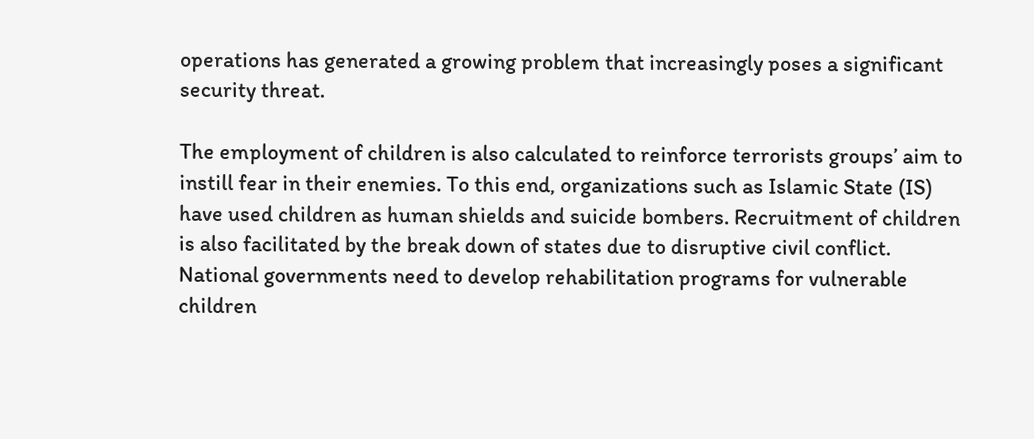operations has generated a growing problem that increasingly poses a significant security threat.

The employment of children is also calculated to reinforce terrorists groups’ aim to instill fear in their enemies. To this end, organizations such as Islamic State (IS) have used children as human shields and suicide bombers. Recruitment of children is also facilitated by the break down of states due to disruptive civil conflict. National governments need to develop rehabilitation programs for vulnerable children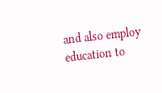and also employ education to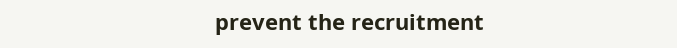prevent the recruitment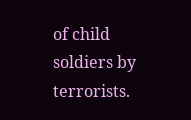of child soldiers by terrorists.